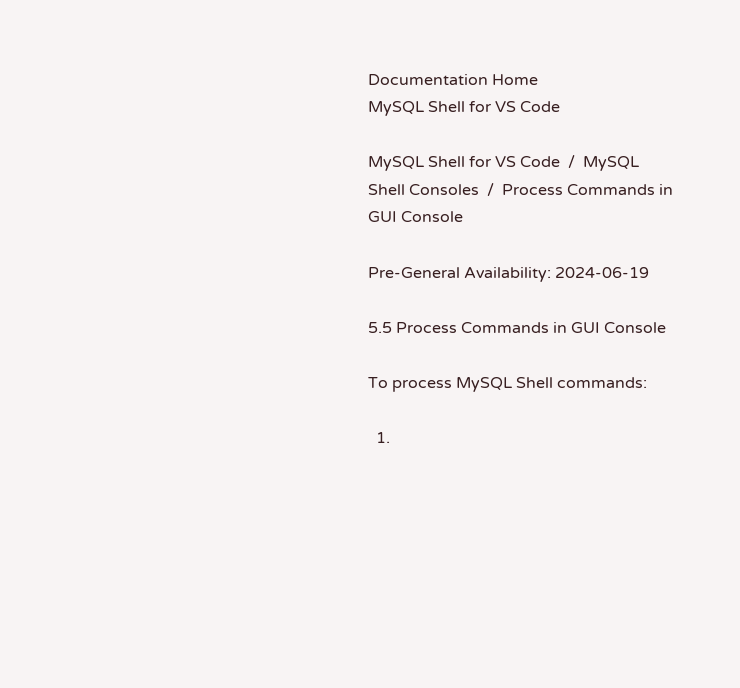Documentation Home
MySQL Shell for VS Code

MySQL Shell for VS Code  /  MySQL Shell Consoles  /  Process Commands in GUI Console

Pre-General Availability: 2024-06-19

5.5 Process Commands in GUI Console

To process MySQL Shell commands:

  1.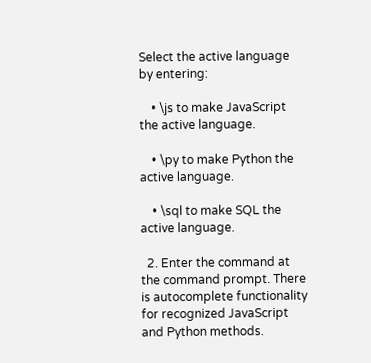Select the active language by entering:

    • \js to make JavaScript the active language.

    • \py to make Python the active language.

    • \sql to make SQL the active language.

  2. Enter the command at the command prompt. There is autocomplete functionality for recognized JavaScript and Python methods.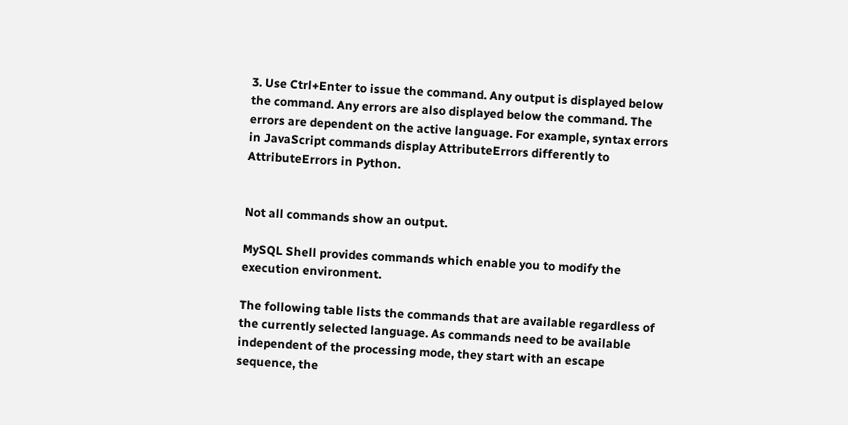3. Use Ctrl+Enter to issue the command. Any output is displayed below the command. Any errors are also displayed below the command. The errors are dependent on the active language. For example, syntax errors in JavaScript commands display AttributeErrors differently to AttributeErrors in Python.


Not all commands show an output.

MySQL Shell provides commands which enable you to modify the execution environment.

The following table lists the commands that are available regardless of the currently selected language. As commands need to be available independent of the processing mode, they start with an escape sequence, the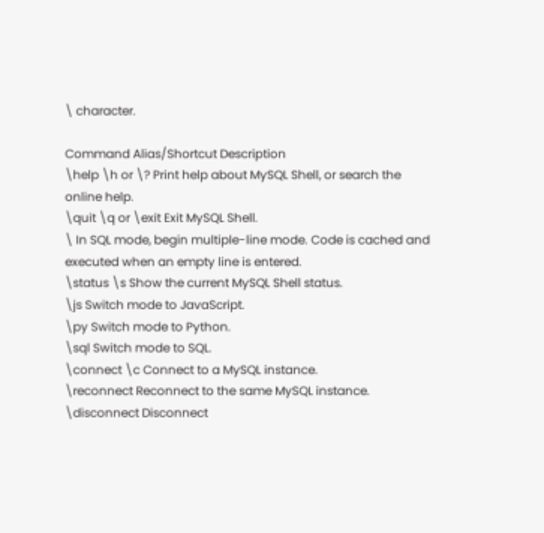\ character.

Command Alias/Shortcut Description
\help \h or \? Print help about MySQL Shell, or search the online help.
\quit \q or \exit Exit MySQL Shell.
\ In SQL mode, begin multiple-line mode. Code is cached and executed when an empty line is entered.
\status \s Show the current MySQL Shell status.
\js Switch mode to JavaScript.
\py Switch mode to Python.
\sql Switch mode to SQL.
\connect \c Connect to a MySQL instance.
\reconnect Reconnect to the same MySQL instance.
\disconnect Disconnect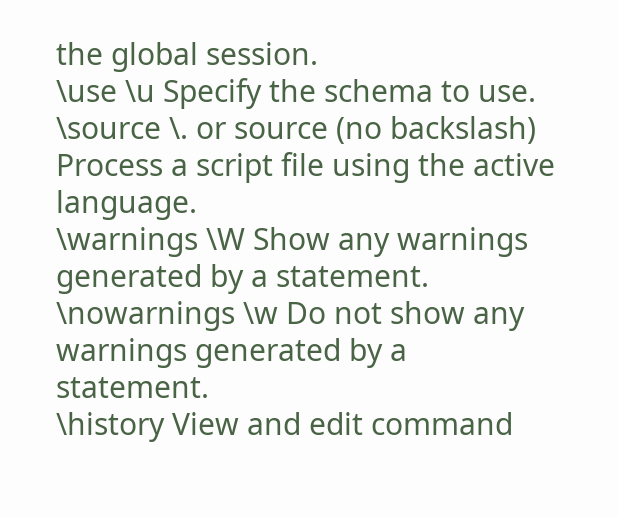the global session.
\use \u Specify the schema to use.
\source \. or source (no backslash) Process a script file using the active language.
\warnings \W Show any warnings generated by a statement.
\nowarnings \w Do not show any warnings generated by a statement.
\history View and edit command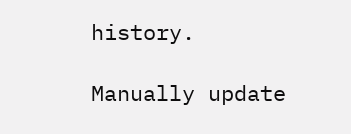history.

Manually update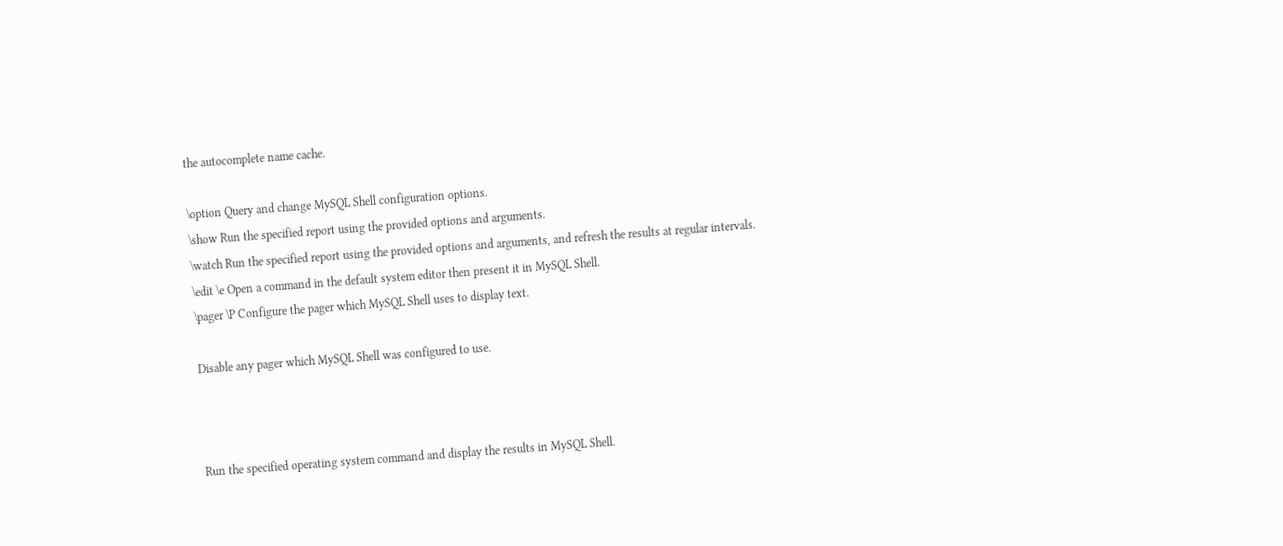the autocomplete name cache.

\option Query and change MySQL Shell configuration options.
\show Run the specified report using the provided options and arguments.
\watch Run the specified report using the provided options and arguments, and refresh the results at regular intervals.
\edit \e Open a command in the default system editor then present it in MySQL Shell.
\pager \P Configure the pager which MySQL Shell uses to display text.

Disable any pager which MySQL Shell was configured to use.



Run the specified operating system command and display the results in MySQL Shell.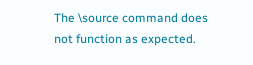The \source command does not function as expected.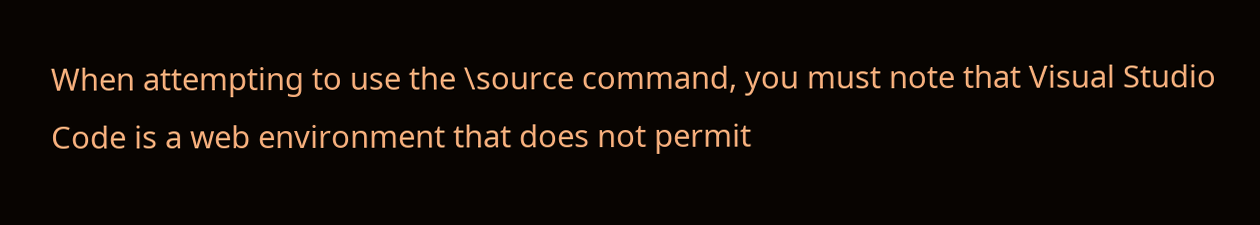When attempting to use the \source command, you must note that Visual Studio Code is a web environment that does not permit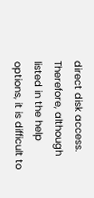direct disk access. Therefore, although listed in the help options, it is difficult to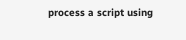process a script using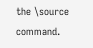the \source command.